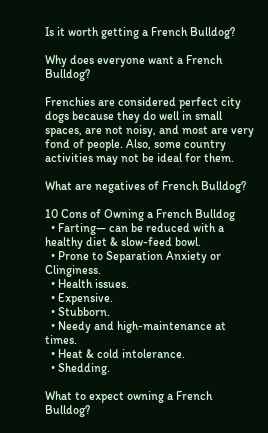Is it worth getting a French Bulldog?

Why does everyone want a French Bulldog?

Frenchies are considered perfect city dogs because they do well in small spaces, are not noisy, and most are very fond of people. Also, some country activities may not be ideal for them.

What are negatives of French Bulldog?

10 Cons of Owning a French Bulldog
  • Farting— can be reduced with a healthy diet & slow-feed bowl.
  • Prone to Separation Anxiety or Clinginess.
  • Health issues.
  • Expensive.
  • Stubborn.
  • Needy and high-maintenance at times.
  • Heat & cold intolerance.
  • Shedding.

What to expect owning a French Bulldog?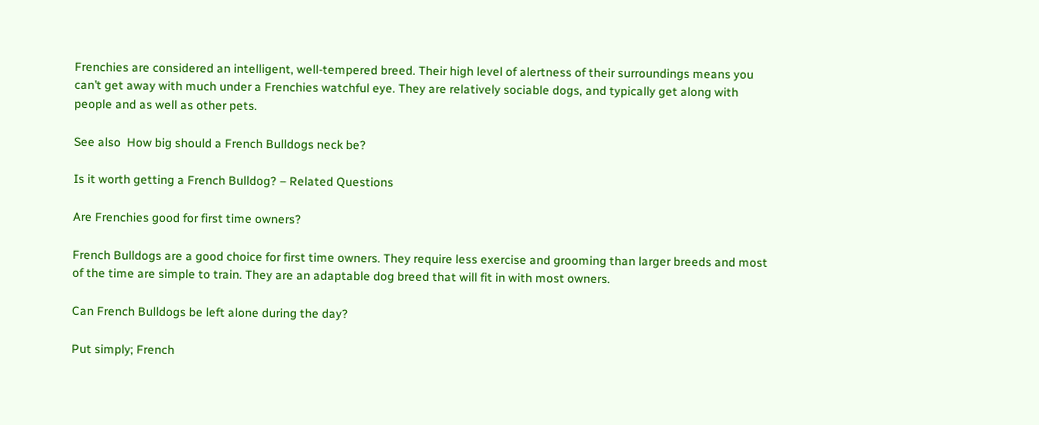Frenchies are considered an intelligent, well-tempered breed. Their high level of alertness of their surroundings means you can’t get away with much under a Frenchies watchful eye. They are relatively sociable dogs, and typically get along with people and as well as other pets.

See also  How big should a French Bulldogs neck be?

Is it worth getting a French Bulldog? – Related Questions

Are Frenchies good for first time owners?

French Bulldogs are a good choice for first time owners. They require less exercise and grooming than larger breeds and most of the time are simple to train. They are an adaptable dog breed that will fit in with most owners.

Can French Bulldogs be left alone during the day?

Put simply; French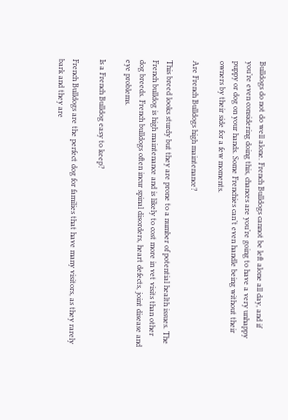Bulldogs do not do well alone. French Bulldogs cannot be left alone all day, and if you’re even considering doing this, chances are you’re going to have a very unhappy puppy or dog on your hands. Some Frenchies can’t even handle being without their owners by their side for a few moments.

Are French Bulldogs high maintenance?

This breed looks sturdy but they are prone to a number of potential health issues. The French bulldog is high maintenance and is likely to cost more in vet visits than other dog breeds. French bulldogs often incur spinal disorders, heart defects, joint disease and eye problems.

Is a French Bulldog easy to keep?

French Bulldogs are the perfect dog for families that have many visitors, as they rarely bark and they are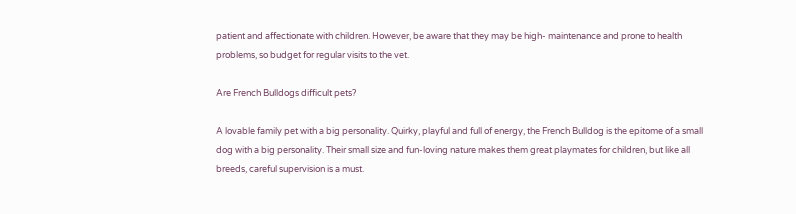patient and affectionate with children. However, be aware that they may be high- maintenance and prone to health problems, so budget for regular visits to the vet.

Are French Bulldogs difficult pets?

A lovable family pet with a big personality. Quirky, playful and full of energy, the French Bulldog is the epitome of a small dog with a big personality. Their small size and fun-loving nature makes them great playmates for children, but like all breeds, careful supervision is a must.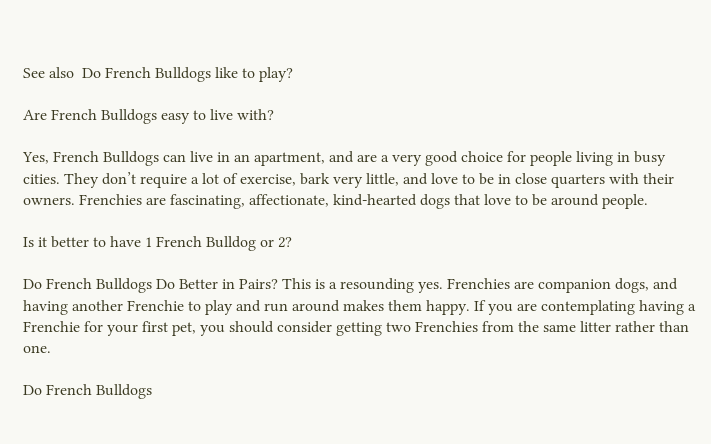See also  Do French Bulldogs like to play?

Are French Bulldogs easy to live with?

Yes, French Bulldogs can live in an apartment, and are a very good choice for people living in busy cities. They don’t require a lot of exercise, bark very little, and love to be in close quarters with their owners. Frenchies are fascinating, affectionate, kind-hearted dogs that love to be around people.

Is it better to have 1 French Bulldog or 2?

Do French Bulldogs Do Better in Pairs? This is a resounding yes. Frenchies are companion dogs, and having another Frenchie to play and run around makes them happy. If you are contemplating having a Frenchie for your first pet, you should consider getting two Frenchies from the same litter rather than one.

Do French Bulldogs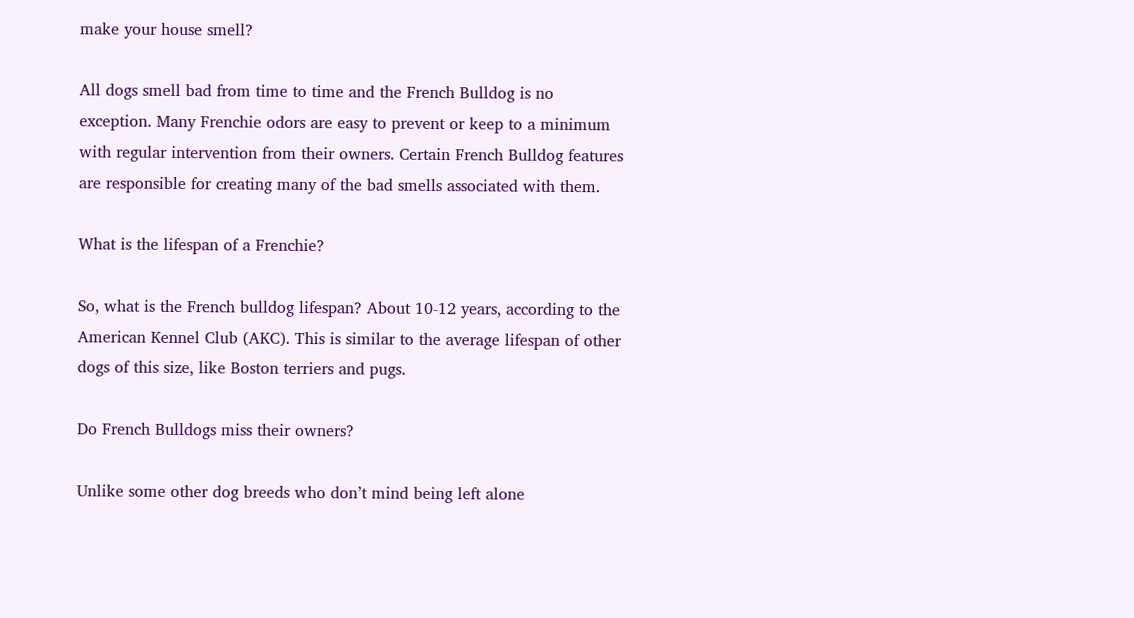make your house smell?

All dogs smell bad from time to time and the French Bulldog is no exception. Many Frenchie odors are easy to prevent or keep to a minimum with regular intervention from their owners. Certain French Bulldog features are responsible for creating many of the bad smells associated with them.

What is the lifespan of a Frenchie?

So, what is the French bulldog lifespan? About 10-12 years, according to the American Kennel Club (AKC). This is similar to the average lifespan of other dogs of this size, like Boston terriers and pugs.

Do French Bulldogs miss their owners?

Unlike some other dog breeds who don’t mind being left alone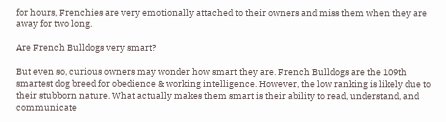for hours, Frenchies are very emotionally attached to their owners and miss them when they are away for two long.

Are French Bulldogs very smart?

But even so, curious owners may wonder how smart they are. French Bulldogs are the 109th smartest dog breed for obedience & working intelligence. However, the low ranking is likely due to their stubborn nature. What actually makes them smart is their ability to read, understand, and communicate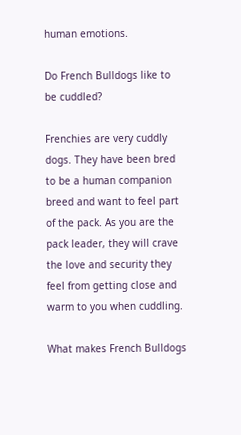human emotions.

Do French Bulldogs like to be cuddled?

Frenchies are very cuddly dogs. They have been bred to be a human companion breed and want to feel part of the pack. As you are the pack leader, they will crave the love and security they feel from getting close and warm to you when cuddling.

What makes French Bulldogs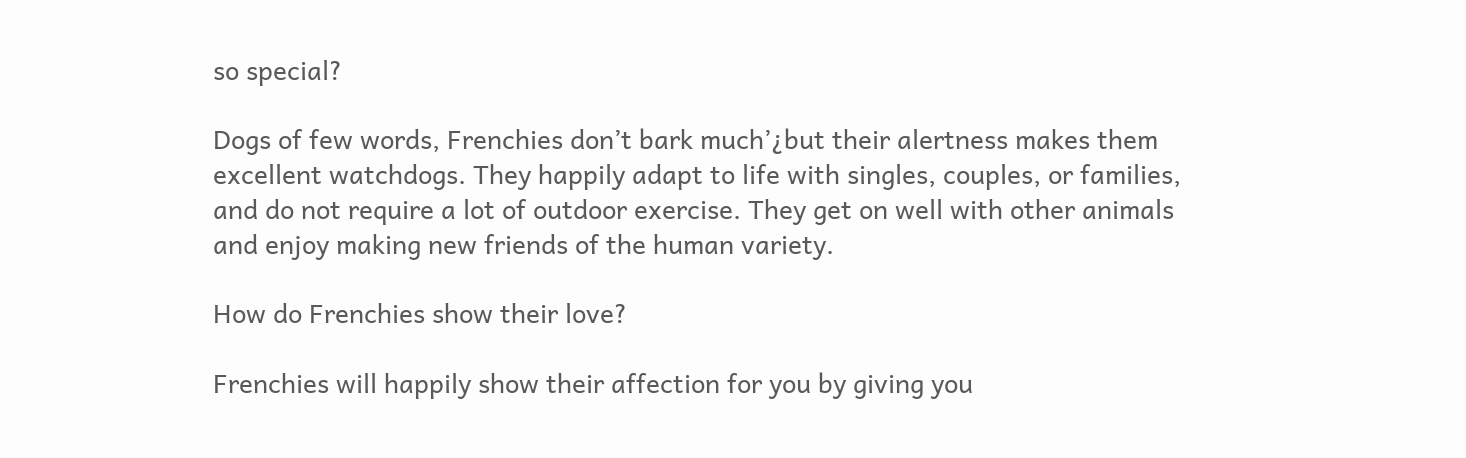so special?

Dogs of few words, Frenchies don’t bark much’¿but their alertness makes them excellent watchdogs. They happily adapt to life with singles, couples, or families, and do not require a lot of outdoor exercise. They get on well with other animals and enjoy making new friends of the human variety.

How do Frenchies show their love?

Frenchies will happily show their affection for you by giving you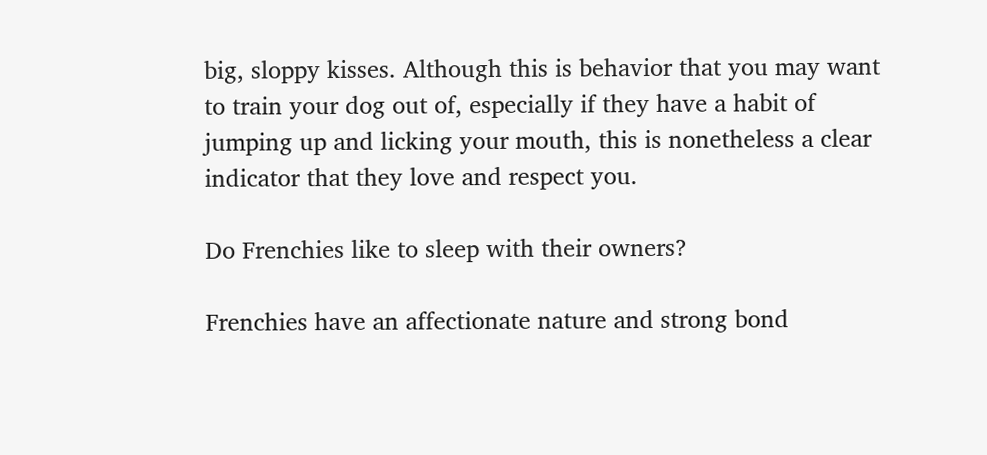big, sloppy kisses. Although this is behavior that you may want to train your dog out of, especially if they have a habit of jumping up and licking your mouth, this is nonetheless a clear indicator that they love and respect you.

Do Frenchies like to sleep with their owners?

Frenchies have an affectionate nature and strong bond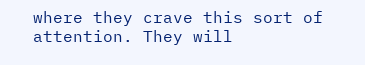where they crave this sort of attention. They will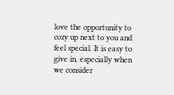love the opportunity to cozy up next to you and feel special. It is easy to give in, especially when we consider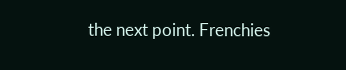the next point. Frenchies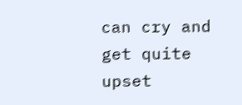can cry and get quite upset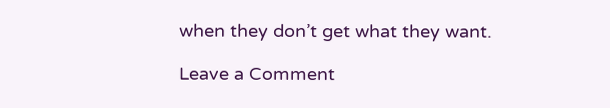when they don’t get what they want.

Leave a Comment